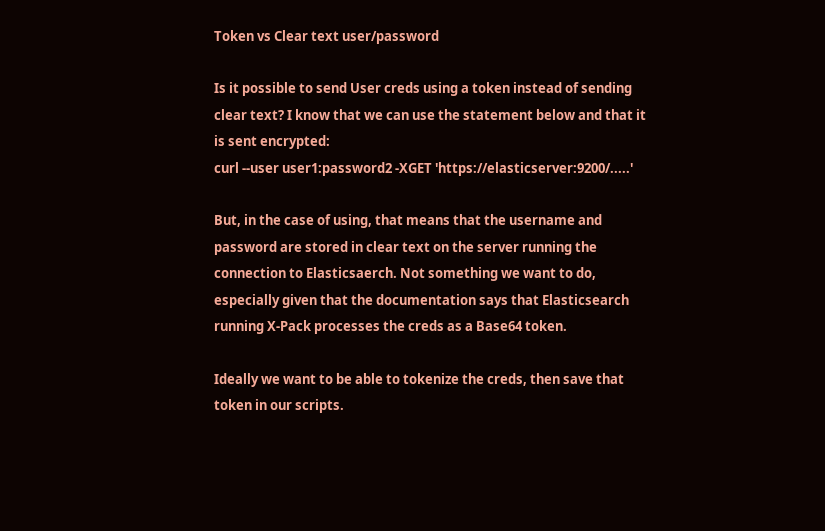Token vs Clear text user/password

Is it possible to send User creds using a token instead of sending clear text? I know that we can use the statement below and that it is sent encrypted:
curl --user user1:password2 -XGET 'https://elasticserver:9200/.....'

But, in the case of using, that means that the username and password are stored in clear text on the server running the connection to Elasticsaerch. Not something we want to do, especially given that the documentation says that Elasticsearch running X-Pack processes the creds as a Base64 token.

Ideally we want to be able to tokenize the creds, then save that token in our scripts.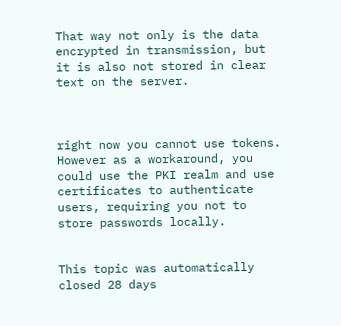That way not only is the data encrypted in transmission, but it is also not stored in clear text on the server.



right now you cannot use tokens. However as a workaround, you could use the PKI realm and use certificates to authenticate users, requiring you not to store passwords locally.


This topic was automatically closed 28 days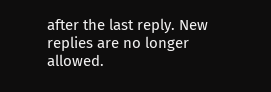after the last reply. New replies are no longer allowed.